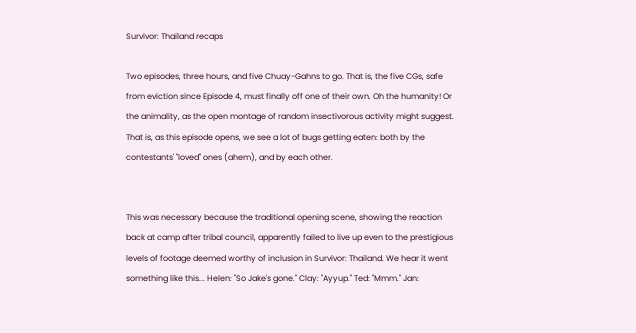Survivor: Thailand recaps

Two episodes, three hours, and five Chuay-Gahns to go. That is, the five CGs, safe from eviction since Episode 4, must finally off one of their own. Oh the humanity! Or the animality, as the open montage of random insectivorous activity might suggest. That is, as this episode opens, we see a lot of bugs getting eaten: both by the contestants' "loved" ones (ahem), and by each other.


This was necessary because the traditional opening scene, showing the reaction back at camp after tribal council, apparently failed to live up even to the prestigious levels of footage deemed worthy of inclusion in Survivor: Thailand. We hear it went something like this... Helen: "So Jake's gone." Clay: "Ayyup." Ted: "Mmm." Jan: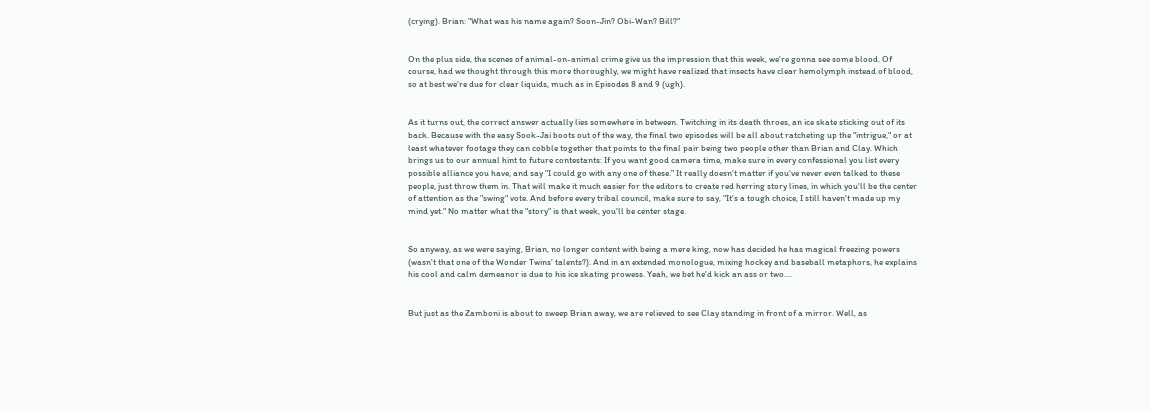(crying). Brian: "What was his name again? Soon-Jin? Obi-Wan? Bill?"


On the plus side, the scenes of animal-on-animal crime give us the impression that this week, we're gonna see some blood. Of course, had we thought through this more thoroughly, we might have realized that insects have clear hemolymph instead of blood, so at best we're due for clear liquids, much as in Episodes 8 and 9 (ugh).


As it turns out, the correct answer actually lies somewhere in between. Twitching in its death throes, an ice skate sticking out of its back. Because with the easy Sook-Jai boots out of the way, the final two episodes will be all about ratcheting up the "intrigue," or at least whatever footage they can cobble together that points to the final pair being two people other than Brian and Clay. Which brings us to our annual hint to future contestants: If you want good camera time, make sure in every confessional you list every possible alliance you have, and say "I could go with any one of these." It really doesn't matter if you've never even talked to these people, just throw them in. That will make it much easier for the editors to create red herring story lines, in which you'll be the center of attention as the "swing" vote. And before every tribal council, make sure to say, "It's a tough choice, I still haven't made up my mind yet." No matter what the "story" is that week, you'll be center stage.


So anyway, as we were saying, Brian, no longer content with being a mere king, now has decided he has magical freezing powers (wasn't that one of the Wonder Twins' talents?). And in an extended monologue, mixing hockey and baseball metaphors, he explains his cool and calm demeanor is due to his ice skating prowess. Yeah, we bet he'd kick an ass or two....


But just as the Zamboni is about to sweep Brian away, we are relieved to see Clay standing in front of a mirror. Well, as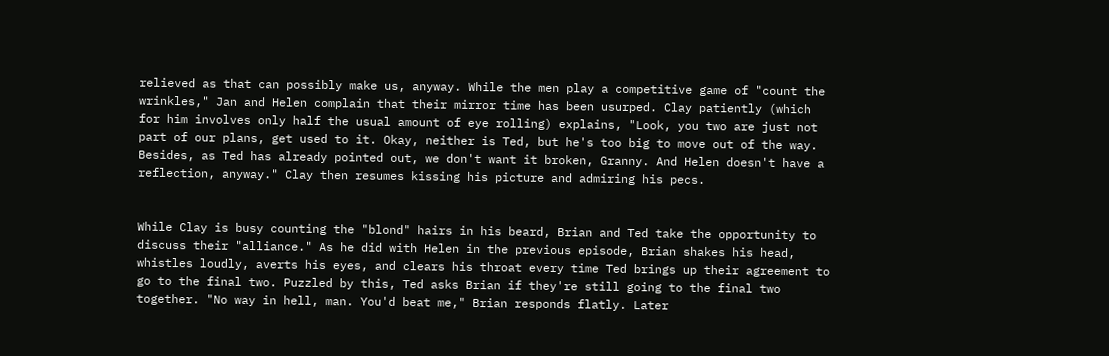relieved as that can possibly make us, anyway. While the men play a competitive game of "count the wrinkles," Jan and Helen complain that their mirror time has been usurped. Clay patiently (which for him involves only half the usual amount of eye rolling) explains, "Look, you two are just not part of our plans, get used to it. Okay, neither is Ted, but he's too big to move out of the way. Besides, as Ted has already pointed out, we don't want it broken, Granny. And Helen doesn't have a reflection, anyway." Clay then resumes kissing his picture and admiring his pecs.


While Clay is busy counting the "blond" hairs in his beard, Brian and Ted take the opportunity to discuss their "alliance." As he did with Helen in the previous episode, Brian shakes his head, whistles loudly, averts his eyes, and clears his throat every time Ted brings up their agreement to go to the final two. Puzzled by this, Ted asks Brian if they're still going to the final two together. "No way in hell, man. You'd beat me," Brian responds flatly. Later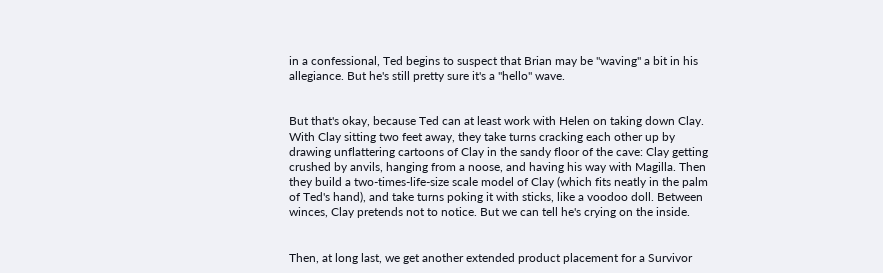in a confessional, Ted begins to suspect that Brian may be "waving" a bit in his allegiance. But he's still pretty sure it's a "hello" wave.


But that's okay, because Ted can at least work with Helen on taking down Clay. With Clay sitting two feet away, they take turns cracking each other up by drawing unflattering cartoons of Clay in the sandy floor of the cave: Clay getting crushed by anvils, hanging from a noose, and having his way with Magilla. Then they build a two-times-life-size scale model of Clay (which fits neatly in the palm of Ted's hand), and take turns poking it with sticks, like a voodoo doll. Between winces, Clay pretends not to notice. But we can tell he's crying on the inside.


Then, at long last, we get another extended product placement for a Survivor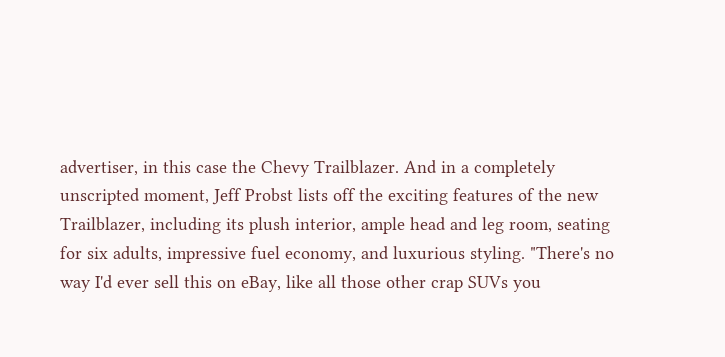advertiser, in this case the Chevy Trailblazer. And in a completely unscripted moment, Jeff Probst lists off the exciting features of the new Trailblazer, including its plush interior, ample head and leg room, seating for six adults, impressive fuel economy, and luxurious styling. "There's no way I'd ever sell this on eBay, like all those other crap SUVs you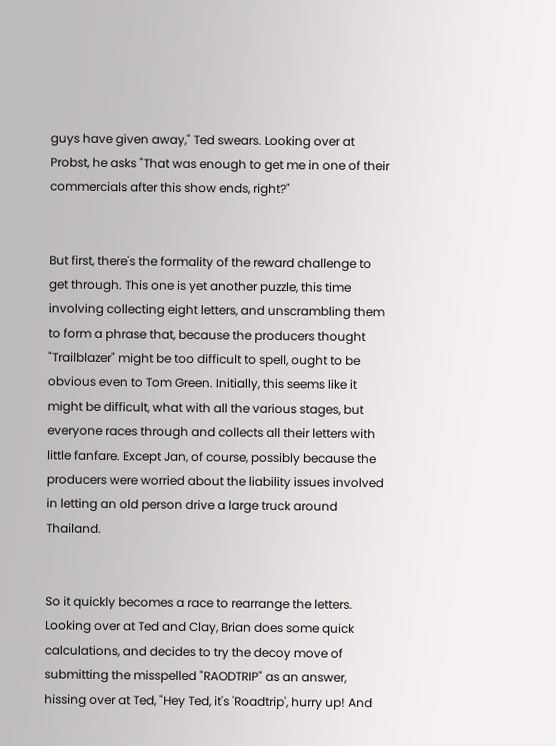guys have given away," Ted swears. Looking over at Probst, he asks "That was enough to get me in one of their commercials after this show ends, right?"


But first, there's the formality of the reward challenge to get through. This one is yet another puzzle, this time involving collecting eight letters, and unscrambling them to form a phrase that, because the producers thought "Trailblazer" might be too difficult to spell, ought to be obvious even to Tom Green. Initially, this seems like it might be difficult, what with all the various stages, but everyone races through and collects all their letters with little fanfare. Except Jan, of course, possibly because the producers were worried about the liability issues involved in letting an old person drive a large truck around Thailand.


So it quickly becomes a race to rearrange the letters. Looking over at Ted and Clay, Brian does some quick calculations, and decides to try the decoy move of submitting the misspelled "RAODTRIP" as an answer, hissing over at Ted, "Hey Ted, it's 'Roadtrip', hurry up! And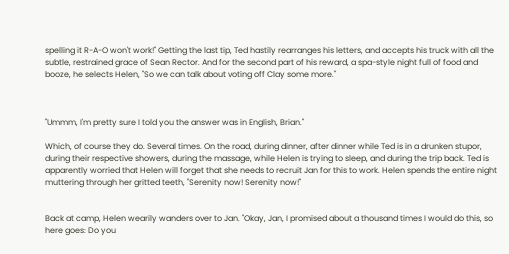spelling it R-A-O won't work!" Getting the last tip, Ted hastily rearranges his letters, and accepts his truck with all the subtle, restrained grace of Sean Rector. And for the second part of his reward, a spa-style night full of food and booze, he selects Helen, "So we can talk about voting off Clay some more."



"Ummm, I'm pretty sure I told you the answer was in English, Brian."

Which, of course they do. Several times. On the road, during dinner, after dinner while Ted is in a drunken stupor, during their respective showers, during the massage, while Helen is trying to sleep, and during the trip back. Ted is apparently worried that Helen will forget that she needs to recruit Jan for this to work. Helen spends the entire night muttering through her gritted teeth, "Serenity now! Serenity now!"


Back at camp, Helen wearily wanders over to Jan. "Okay, Jan, I promised about a thousand times I would do this, so here goes: Do you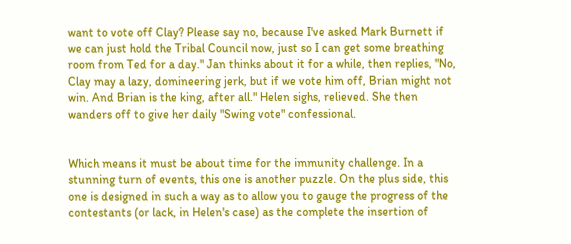want to vote off Clay? Please say no, because I've asked Mark Burnett if we can just hold the Tribal Council now, just so I can get some breathing room from Ted for a day." Jan thinks about it for a while, then replies, "No, Clay may a lazy, domineering jerk, but if we vote him off, Brian might not win. And Brian is the king, after all." Helen sighs, relieved. She then wanders off to give her daily "Swing vote" confessional.


Which means it must be about time for the immunity challenge. In a stunning turn of events, this one is another puzzle. On the plus side, this one is designed in such a way as to allow you to gauge the progress of the contestants (or lack, in Helen's case) as the complete the insertion of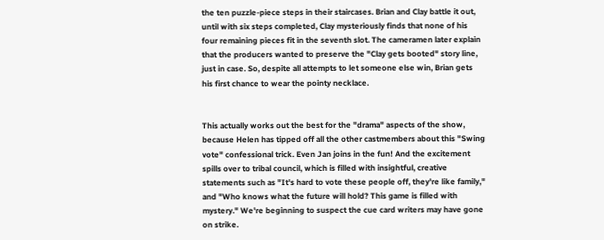the ten puzzle-piece steps in their staircases. Brian and Clay battle it out, until with six steps completed, Clay mysteriously finds that none of his four remaining pieces fit in the seventh slot. The cameramen later explain that the producers wanted to preserve the "Clay gets booted" story line, just in case. So, despite all attempts to let someone else win, Brian gets his first chance to wear the pointy necklace.


This actually works out the best for the "drama" aspects of the show, because Helen has tipped off all the other castmembers about this "Swing vote" confessional trick. Even Jan joins in the fun! And the excitement spills over to tribal council, which is filled with insightful, creative statements such as "It's hard to vote these people off, they're like family," and "Who knows what the future will hold? This game is filled with mystery." We're beginning to suspect the cue card writers may have gone on strike.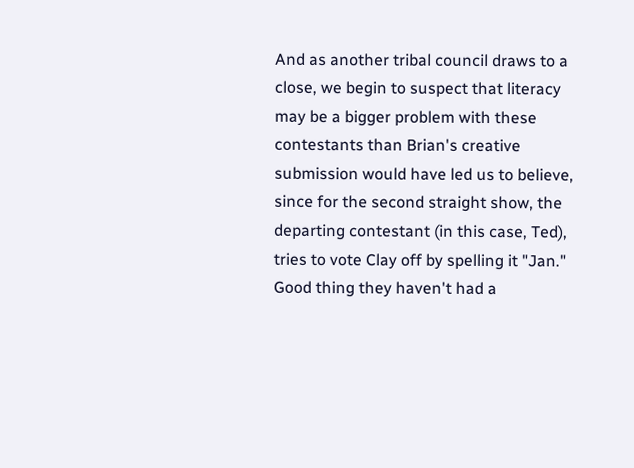And as another tribal council draws to a close, we begin to suspect that literacy may be a bigger problem with these contestants than Brian's creative submission would have led us to believe, since for the second straight show, the departing contestant (in this case, Ted), tries to vote Clay off by spelling it "Jan." Good thing they haven't had a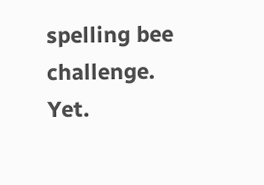spelling bee challenge. Yet.